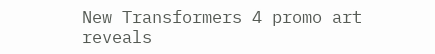New Transformers 4 promo art reveals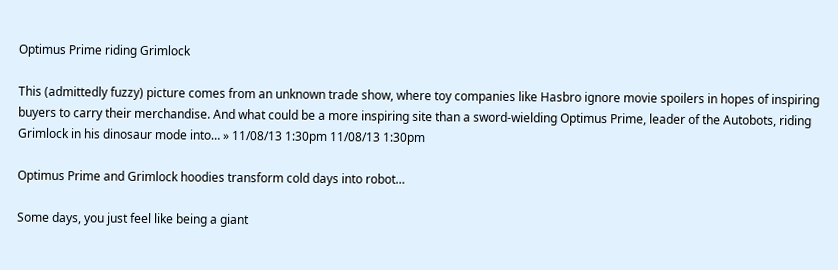Optimus Prime riding Grimlock

This (admittedly fuzzy) picture comes from an unknown trade show, where toy companies like Hasbro ignore movie spoilers in hopes of inspiring buyers to carry their merchandise. And what could be a more inspiring site than a sword-wielding Optimus Prime, leader of the Autobots, riding Grimlock in his dinosaur mode into… » 11/08/13 1:30pm 11/08/13 1:30pm

Optimus Prime and Grimlock hoodies transform cold days into robot…

Some days, you just feel like being a giant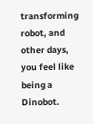transforming robot, and other days, you feel like being a Dinobot.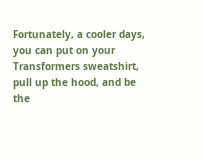Fortunately, a cooler days, you can put on your Transformers sweatshirt, pull up the hood, and be the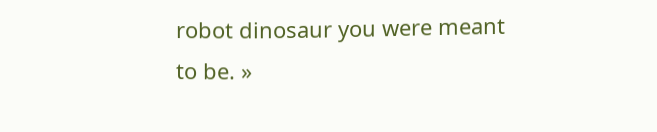robot dinosaur you were meant to be. »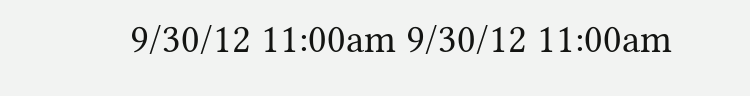9/30/12 11:00am 9/30/12 11:00am